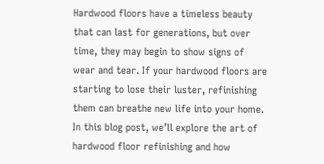Hardwood floors have a timeless beauty that can last for generations, but over time, they may begin to show signs of wear and tear. If your hardwood floors are starting to lose their luster, refinishing them can breathe new life into your home. In this blog post, we’ll explore the art of hardwood floor refinishing and how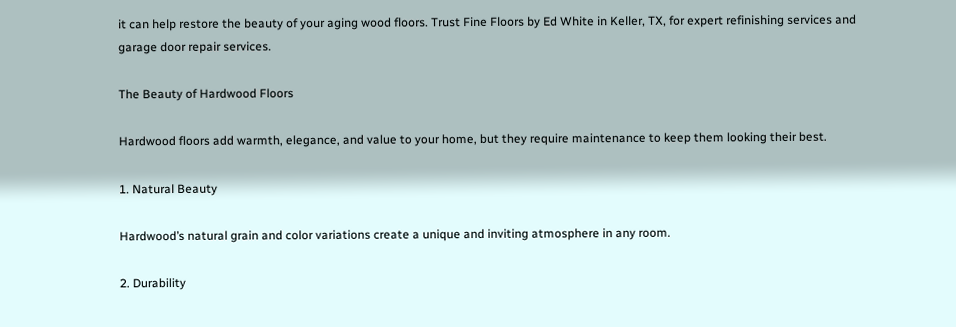it can help restore the beauty of your aging wood floors. Trust Fine Floors by Ed White in Keller, TX, for expert refinishing services and garage door repair services.

The Beauty of Hardwood Floors

Hardwood floors add warmth, elegance, and value to your home, but they require maintenance to keep them looking their best.

1. Natural Beauty

Hardwood’s natural grain and color variations create a unique and inviting atmosphere in any room.

2. Durability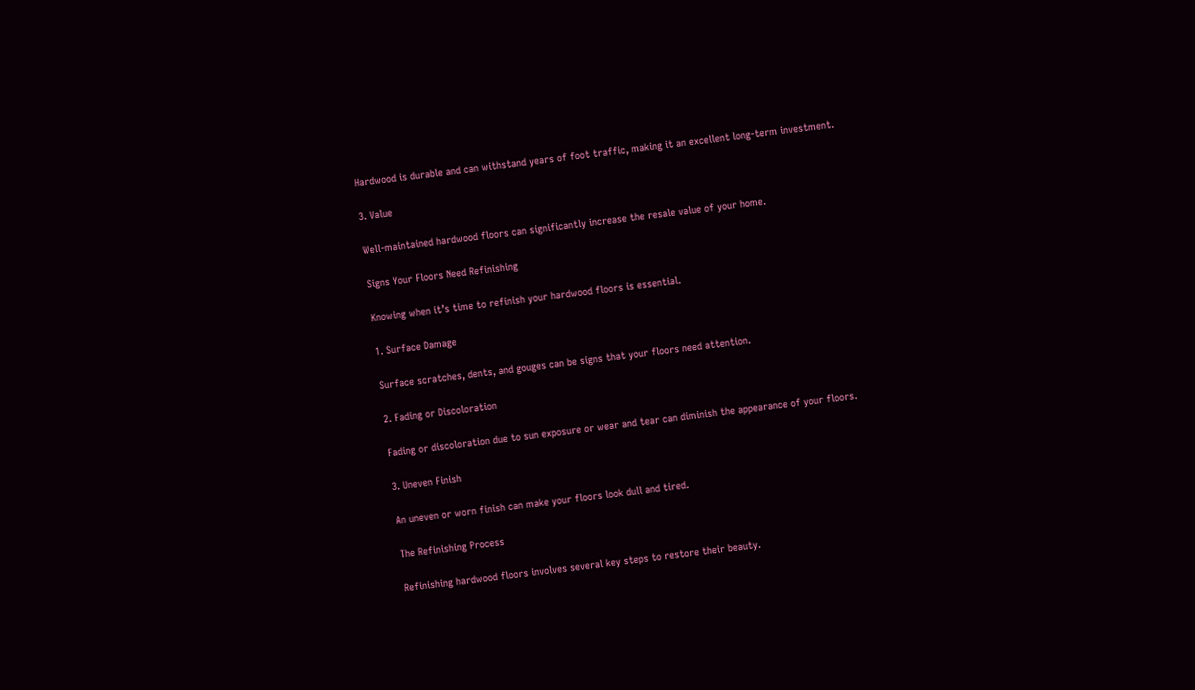Hardwood is durable and can withstand years of foot traffic, making it an excellent long-term investment.

3. Value

Well-maintained hardwood floors can significantly increase the resale value of your home.

Signs Your Floors Need Refinishing

Knowing when it’s time to refinish your hardwood floors is essential.

1. Surface Damage

Surface scratches, dents, and gouges can be signs that your floors need attention.

2. Fading or Discoloration

Fading or discoloration due to sun exposure or wear and tear can diminish the appearance of your floors.

3. Uneven Finish

An uneven or worn finish can make your floors look dull and tired.

The Refinishing Process

Refinishing hardwood floors involves several key steps to restore their beauty.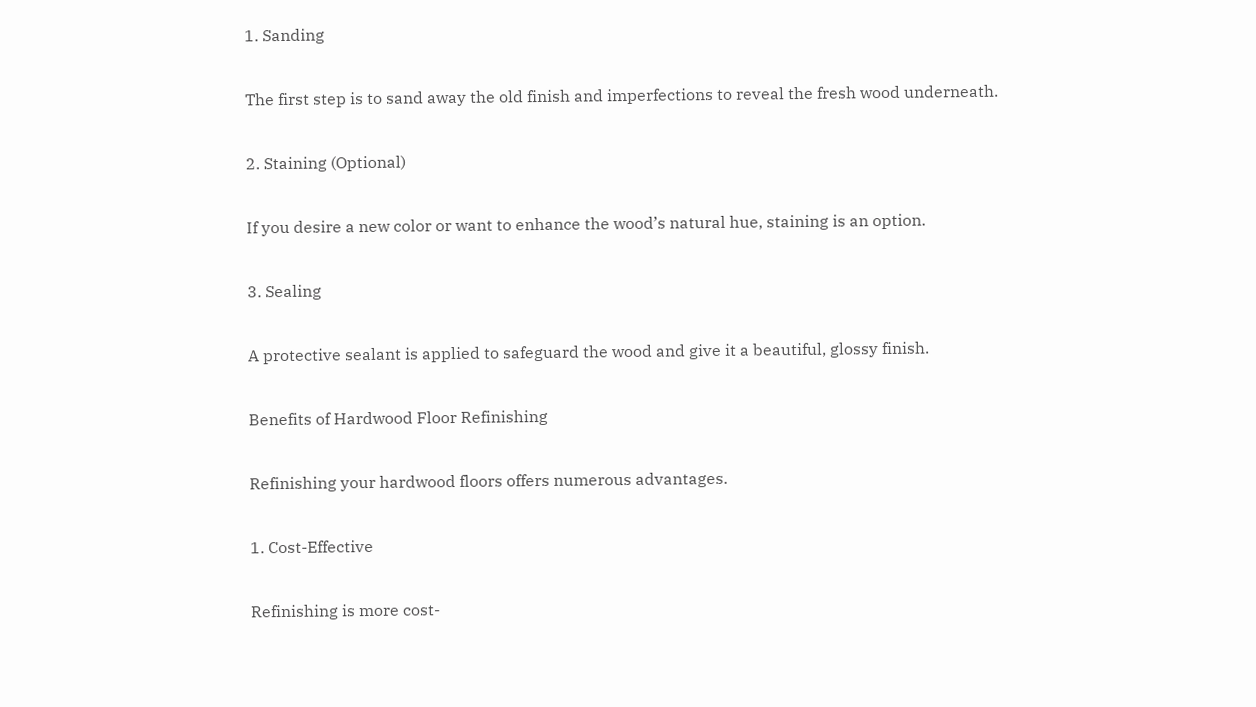1. Sanding

The first step is to sand away the old finish and imperfections to reveal the fresh wood underneath.

2. Staining (Optional)

If you desire a new color or want to enhance the wood’s natural hue, staining is an option.

3. Sealing

A protective sealant is applied to safeguard the wood and give it a beautiful, glossy finish.

Benefits of Hardwood Floor Refinishing

Refinishing your hardwood floors offers numerous advantages.

1. Cost-Effective

Refinishing is more cost-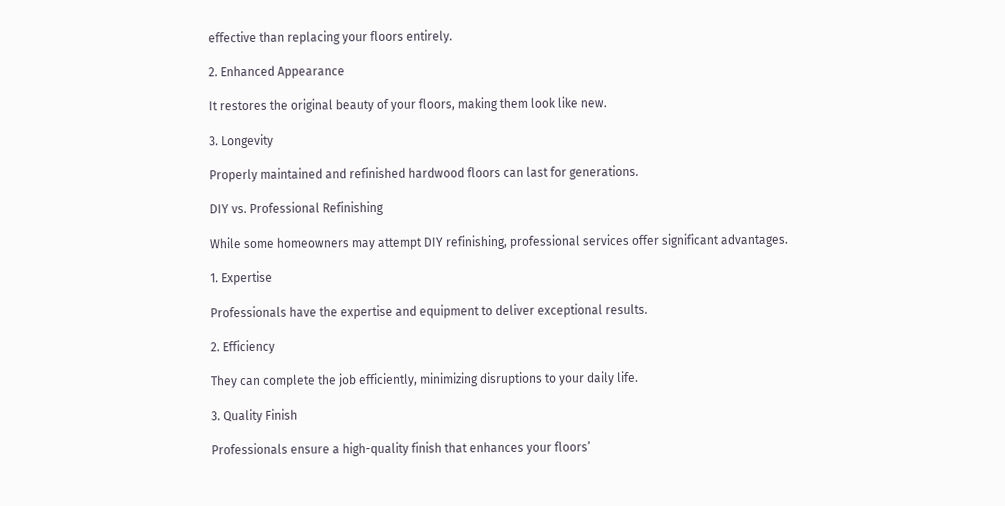effective than replacing your floors entirely.

2. Enhanced Appearance

It restores the original beauty of your floors, making them look like new.

3. Longevity

Properly maintained and refinished hardwood floors can last for generations.

DIY vs. Professional Refinishing

While some homeowners may attempt DIY refinishing, professional services offer significant advantages.

1. Expertise

Professionals have the expertise and equipment to deliver exceptional results.

2. Efficiency

They can complete the job efficiently, minimizing disruptions to your daily life.

3. Quality Finish

Professionals ensure a high-quality finish that enhances your floors’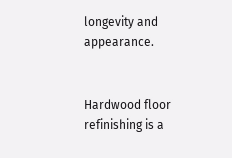longevity and appearance.


Hardwood floor refinishing is a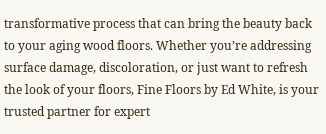transformative process that can bring the beauty back to your aging wood floors. Whether you’re addressing surface damage, discoloration, or just want to refresh the look of your floors, Fine Floors by Ed White, is your trusted partner for expert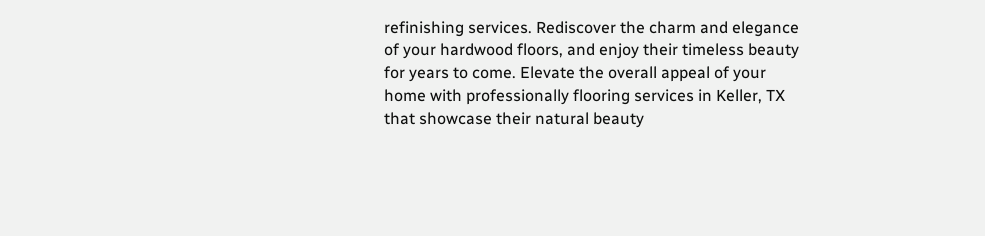refinishing services. Rediscover the charm and elegance of your hardwood floors, and enjoy their timeless beauty for years to come. Elevate the overall appeal of your home with professionally flooring services in Keller, TX that showcase their natural beauty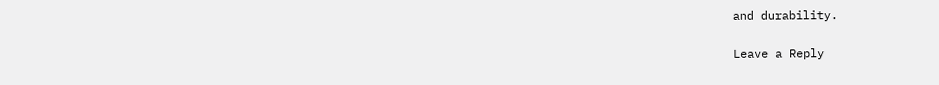and durability.

Leave a Reply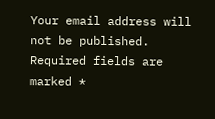Your email address will not be published. Required fields are marked *